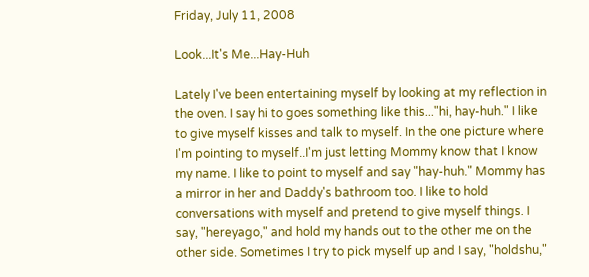Friday, July 11, 2008

Look...It's Me...Hay-Huh

Lately I've been entertaining myself by looking at my reflection in the oven. I say hi to goes something like this..."hi, hay-huh." I like to give myself kisses and talk to myself. In the one picture where I'm pointing to myself..I'm just letting Mommy know that I know my name. I like to point to myself and say "hay-huh." Mommy has a mirror in her and Daddy's bathroom too. I like to hold conversations with myself and pretend to give myself things. I say, "hereyago," and hold my hands out to the other me on the other side. Sometimes I try to pick myself up and I say, "holdshu,"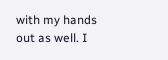with my hands out as well. I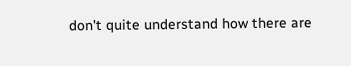don't quite understand how there are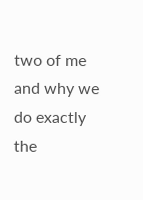two of me and why we do exactly the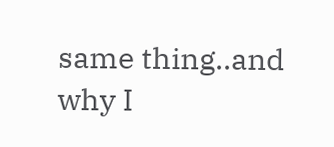same thing..and why I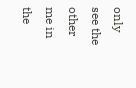only see the other me in the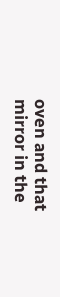oven and that mirror in the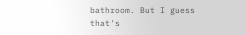bathroom. But I guess that's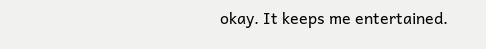okay. It keeps me entertained.